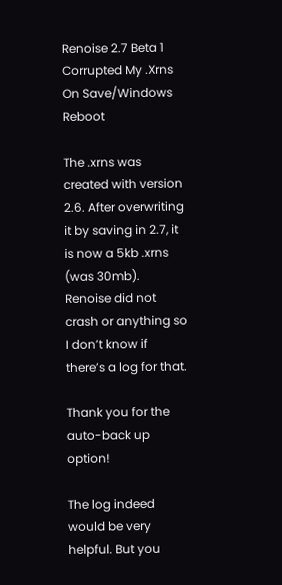Renoise 2.7 Beta 1 Corrupted My .Xrns On Save/Windows Reboot

The .xrns was created with version 2.6. After overwriting it by saving in 2.7, it is now a 5kb .xrns (was 30mb). Renoise did not crash or anything so I don’t know if there’s a log for that.

Thank you for the auto-back up option!

The log indeed would be very helpful. But you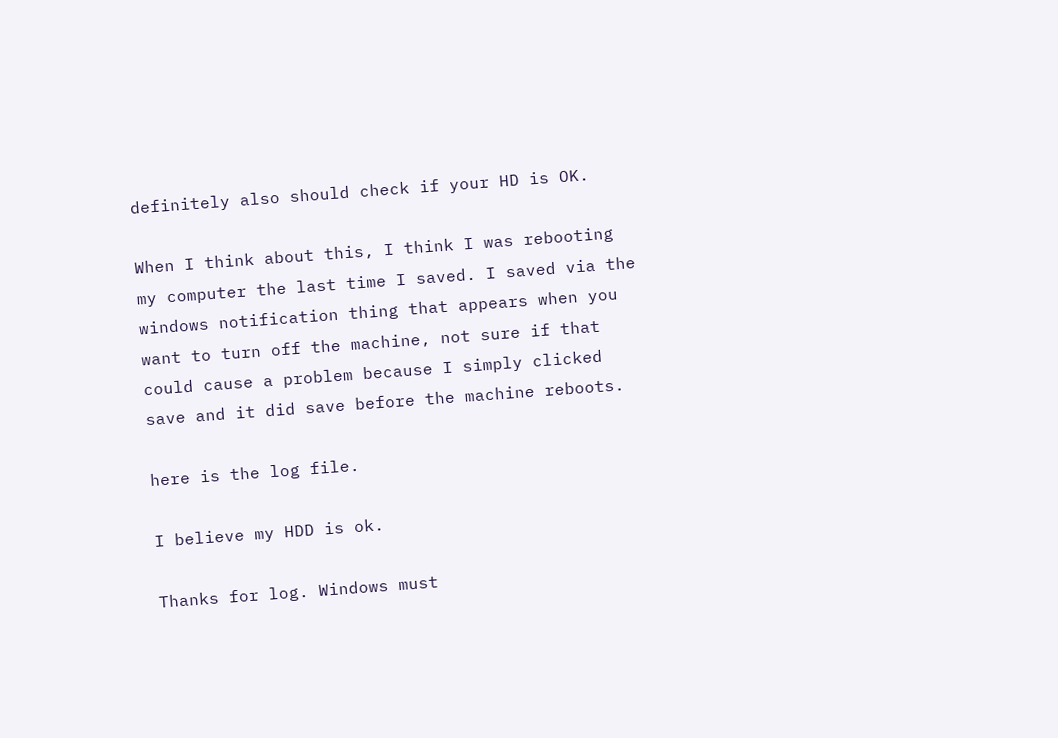definitely also should check if your HD is OK.

When I think about this, I think I was rebooting my computer the last time I saved. I saved via the windows notification thing that appears when you want to turn off the machine, not sure if that could cause a problem because I simply clicked save and it did save before the machine reboots.

here is the log file.

I believe my HDD is ok.

Thanks for log. Windows must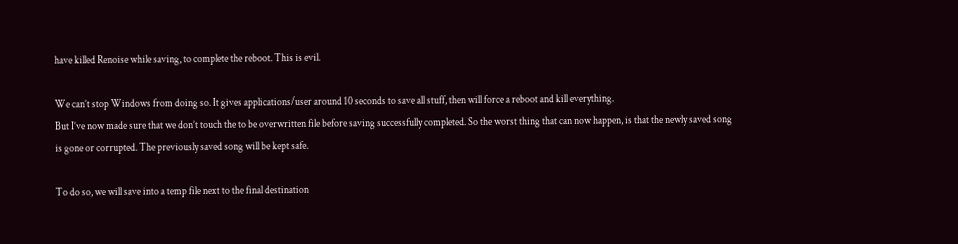have killed Renoise while saving, to complete the reboot. This is evil.

We can’t stop Windows from doing so. It gives applications/user around 10 seconds to save all stuff, then will force a reboot and kill everything.
But I’ve now made sure that we don’t touch the to be overwritten file before saving successfully completed. So the worst thing that can now happen, is that the newly saved song is gone or corrupted. The previously saved song will be kept safe.

To do so, we will save into a temp file next to the final destination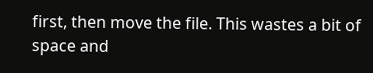first, then move the file. This wastes a bit of space and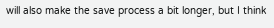will also make the save process a bit longer, but I think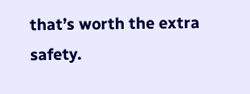that’s worth the extra safety.